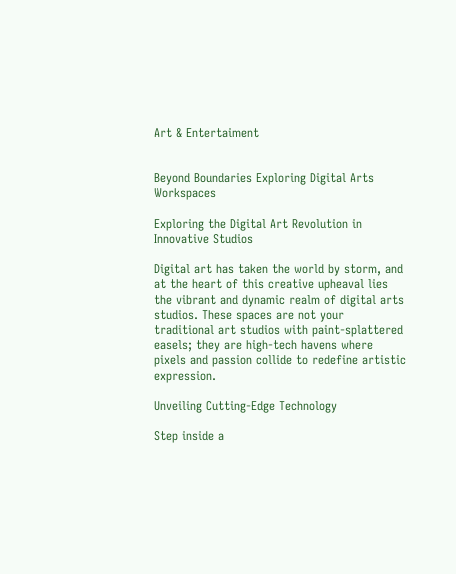Art & Entertaiment


Beyond Boundaries Exploring Digital Arts Workspaces

Exploring the Digital Art Revolution in Innovative Studios

Digital art has taken the world by storm, and at the heart of this creative upheaval lies the vibrant and dynamic realm of digital arts studios. These spaces are not your traditional art studios with paint-splattered easels; they are high-tech havens where pixels and passion collide to redefine artistic expression.

Unveiling Cutting-Edge Technology

Step inside a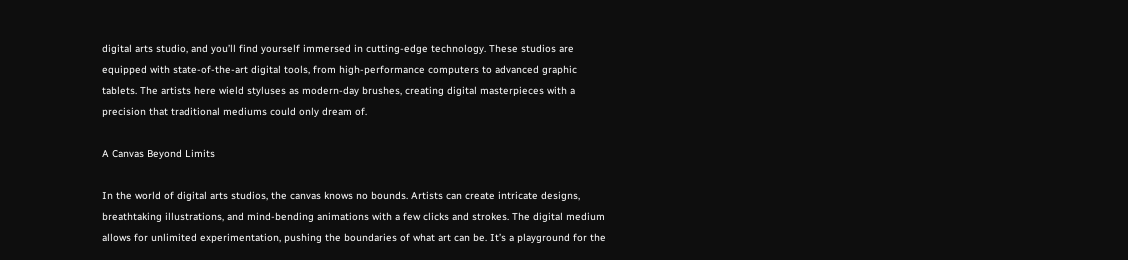digital arts studio, and you’ll find yourself immersed in cutting-edge technology. These studios are equipped with state-of-the-art digital tools, from high-performance computers to advanced graphic tablets. The artists here wield styluses as modern-day brushes, creating digital masterpieces with a precision that traditional mediums could only dream of.

A Canvas Beyond Limits

In the world of digital arts studios, the canvas knows no bounds. Artists can create intricate designs, breathtaking illustrations, and mind-bending animations with a few clicks and strokes. The digital medium allows for unlimited experimentation, pushing the boundaries of what art can be. It’s a playground for the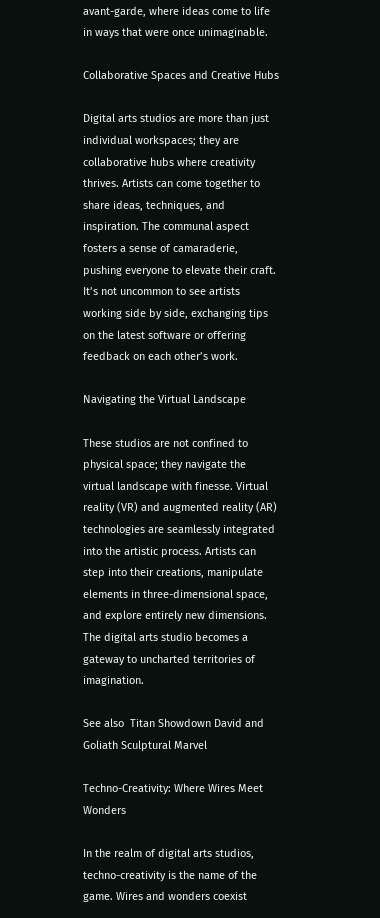avant-garde, where ideas come to life in ways that were once unimaginable.

Collaborative Spaces and Creative Hubs

Digital arts studios are more than just individual workspaces; they are collaborative hubs where creativity thrives. Artists can come together to share ideas, techniques, and inspiration. The communal aspect fosters a sense of camaraderie, pushing everyone to elevate their craft. It’s not uncommon to see artists working side by side, exchanging tips on the latest software or offering feedback on each other’s work.

Navigating the Virtual Landscape

These studios are not confined to physical space; they navigate the virtual landscape with finesse. Virtual reality (VR) and augmented reality (AR) technologies are seamlessly integrated into the artistic process. Artists can step into their creations, manipulate elements in three-dimensional space, and explore entirely new dimensions. The digital arts studio becomes a gateway to uncharted territories of imagination.

See also  Titan Showdown David and Goliath Sculptural Marvel

Techno-Creativity: Where Wires Meet Wonders

In the realm of digital arts studios, techno-creativity is the name of the game. Wires and wonders coexist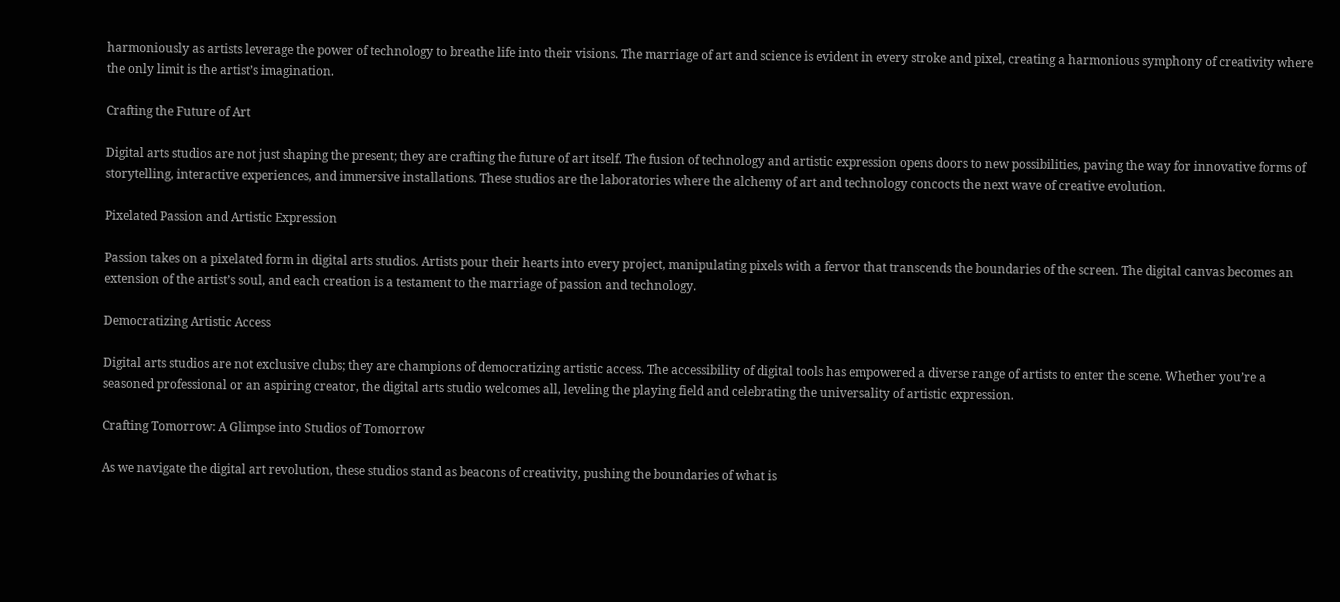harmoniously as artists leverage the power of technology to breathe life into their visions. The marriage of art and science is evident in every stroke and pixel, creating a harmonious symphony of creativity where the only limit is the artist’s imagination.

Crafting the Future of Art

Digital arts studios are not just shaping the present; they are crafting the future of art itself. The fusion of technology and artistic expression opens doors to new possibilities, paving the way for innovative forms of storytelling, interactive experiences, and immersive installations. These studios are the laboratories where the alchemy of art and technology concocts the next wave of creative evolution.

Pixelated Passion and Artistic Expression

Passion takes on a pixelated form in digital arts studios. Artists pour their hearts into every project, manipulating pixels with a fervor that transcends the boundaries of the screen. The digital canvas becomes an extension of the artist’s soul, and each creation is a testament to the marriage of passion and technology.

Democratizing Artistic Access

Digital arts studios are not exclusive clubs; they are champions of democratizing artistic access. The accessibility of digital tools has empowered a diverse range of artists to enter the scene. Whether you’re a seasoned professional or an aspiring creator, the digital arts studio welcomes all, leveling the playing field and celebrating the universality of artistic expression.

Crafting Tomorrow: A Glimpse into Studios of Tomorrow

As we navigate the digital art revolution, these studios stand as beacons of creativity, pushing the boundaries of what is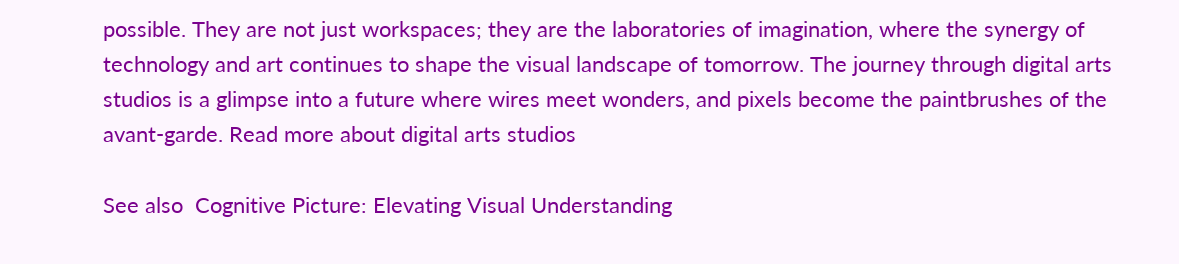possible. They are not just workspaces; they are the laboratories of imagination, where the synergy of technology and art continues to shape the visual landscape of tomorrow. The journey through digital arts studios is a glimpse into a future where wires meet wonders, and pixels become the paintbrushes of the avant-garde. Read more about digital arts studios

See also  Cognitive Picture: Elevating Visual Understanding